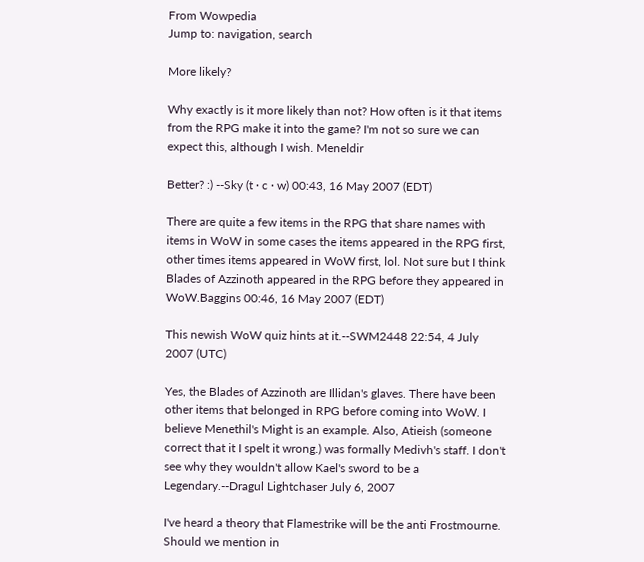From Wowpedia
Jump to: navigation, search

More likely?

Why exactly is it more likely than not? How often is it that items from the RPG make it into the game? I'm not so sure we can expect this, although I wish. Meneldir

Better? :) --Sky (t · c · w) 00:43, 16 May 2007 (EDT)

There are quite a few items in the RPG that share names with items in WoW in some cases the items appeared in the RPG first, other times items appeared in WoW first, lol. Not sure but I think Blades of Azzinoth appeared in the RPG before they appeared in WoW.Baggins 00:46, 16 May 2007 (EDT)

This newish WoW quiz hints at it.--SWM2448 22:54, 4 July 2007 (UTC)

Yes, the Blades of Azzinoth are Illidan's glaves. There have been other items that belonged in RPG before coming into WoW. I believe Menethil's Might is an example. Also, Atieish (someone correct that it I spelt it wrong.) was formally Medivh's staff. I don't see why they wouldn't allow Kael's sword to be a Legendary.--Dragul Lightchaser July 6, 2007

I've heard a theory that Flamestrike will be the anti Frostmourne. Should we mention in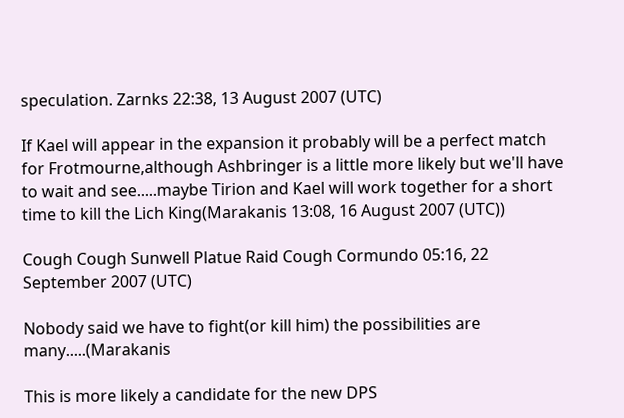speculation. Zarnks 22:38, 13 August 2007 (UTC)

If Kael will appear in the expansion it probably will be a perfect match for Frotmourne,although Ashbringer is a little more likely but we'll have to wait and see.....maybe Tirion and Kael will work together for a short time to kill the Lich King(Marakanis 13:08, 16 August 2007 (UTC))

Cough Cough Sunwell Platue Raid Cough Cormundo 05:16, 22 September 2007 (UTC)

Nobody said we have to fight(or kill him) the possibilities are many.....(Marakanis

This is more likely a candidate for the new DPS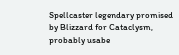Spellcaster legendary promised by Blizzard for Cataclysm, probably usabe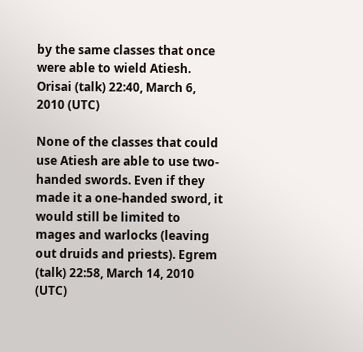by the same classes that once were able to wield Atiesh. Orisai (talk) 22:40, March 6, 2010 (UTC)

None of the classes that could use Atiesh are able to use two-handed swords. Even if they made it a one-handed sword, it would still be limited to mages and warlocks (leaving out druids and priests). Egrem (talk) 22:58, March 14, 2010 (UTC)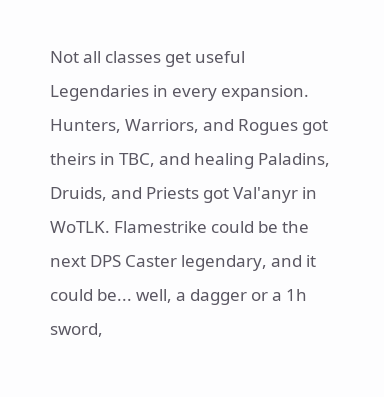Not all classes get useful Legendaries in every expansion. Hunters, Warriors, and Rogues got theirs in TBC, and healing Paladins, Druids, and Priests got Val'anyr in WoTLK. Flamestrike could be the next DPS Caster legendary, and it could be... well, a dagger or a 1h sword,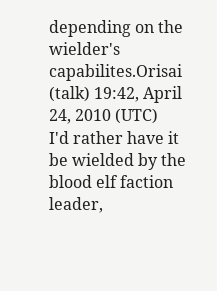depending on the wielder's capabilites.Orisai (talk) 19:42, April 24, 2010 (UTC)
I'd rather have it be wielded by the blood elf faction leader,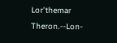Lor'themar Theron.--Lon-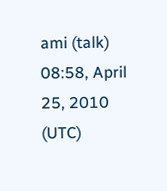ami (talk) 08:58, April 25, 2010 (UTC)